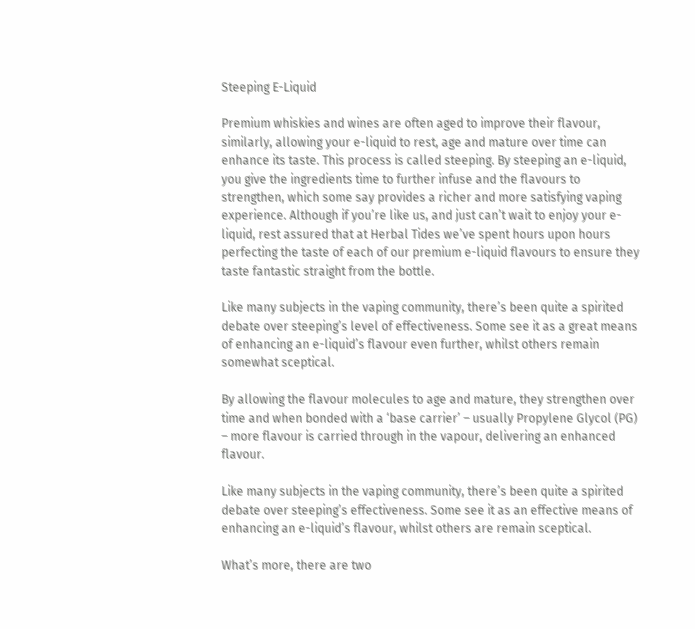Steeping E-Liquid

Premium whiskies and wines are often aged to improve their flavour, similarly, allowing your e-liquid to rest, age and mature over time can enhance its taste. This process is called steeping. By steeping an e-liquid, you give the ingredients time to further infuse and the flavours to strengthen, which some say provides a richer and more satisfying vaping experience. Although if you’re like us, and just can’t wait to enjoy your e-liquid, rest assured that at Herbal Tides we’ve spent hours upon hours perfecting the taste of each of our premium e-liquid flavours to ensure they taste fantastic straight from the bottle.

Like many subjects in the vaping community, there’s been quite a spirited debate over steeping’s level of effectiveness. Some see it as a great means of enhancing an e-liquid’s flavour even further, whilst others remain somewhat sceptical.

By allowing the flavour molecules to age and mature, they strengthen over time and when bonded with a ‘base carrier’ – usually Propylene Glycol (PG) – more flavour is carried through in the vapour, delivering an enhanced flavour.

Like many subjects in the vaping community, there’s been quite a spirited debate over steeping’s effectiveness. Some see it as an effective means of enhancing an e-liquid’s flavour, whilst others are remain sceptical.

What’s more, there are two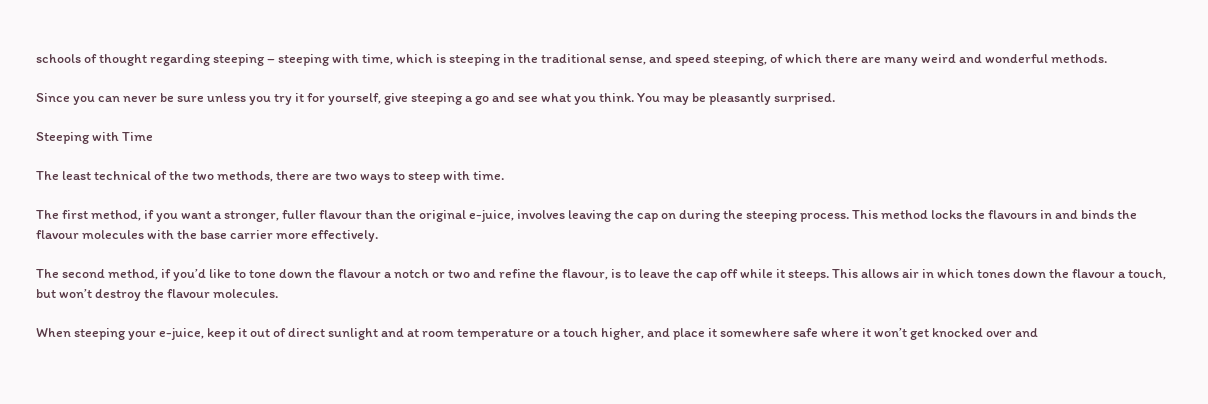schools of thought regarding steeping – steeping with time, which is steeping in the traditional sense, and speed steeping, of which there are many weird and wonderful methods.

Since you can never be sure unless you try it for yourself, give steeping a go and see what you think. You may be pleasantly surprised.

Steeping with Time

The least technical of the two methods, there are two ways to steep with time.

The first method, if you want a stronger, fuller flavour than the original e-juice, involves leaving the cap on during the steeping process. This method locks the flavours in and binds the flavour molecules with the base carrier more effectively.

The second method, if you’d like to tone down the flavour a notch or two and refine the flavour, is to leave the cap off while it steeps. This allows air in which tones down the flavour a touch, but won’t destroy the flavour molecules.

When steeping your e-juice, keep it out of direct sunlight and at room temperature or a touch higher, and place it somewhere safe where it won’t get knocked over and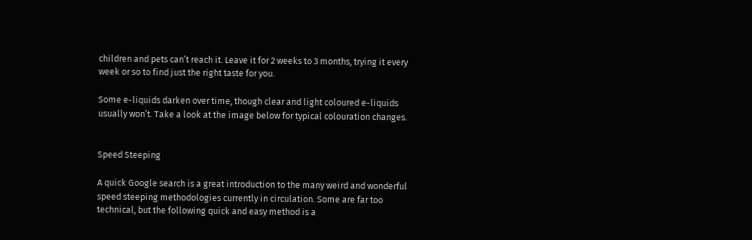children and pets can’t reach it. Leave it for 2 weeks to 3 months, trying it every week or so to find just the right taste for you.

Some e-liquids darken over time, though clear and light coloured e-liquids usually won’t. Take a look at the image below for typical colouration changes.


Speed Steeping

A quick Google search is a great introduction to the many weird and wonderful speed steeping methodologies currently in circulation. Some are far too technical, but the following quick and easy method is a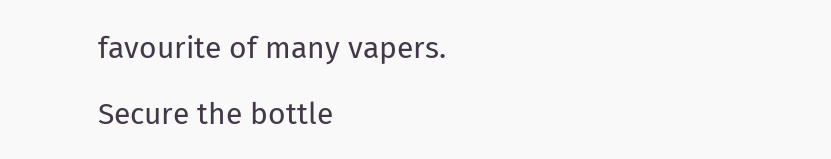favourite of many vapers.

Secure the bottle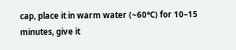cap, place it in warm water (~60℃) for 10–15 minutes, give it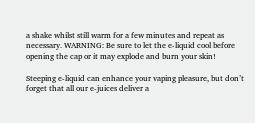a shake whilst still warm for a few minutes and repeat as necessary. WARNING: Be sure to let the e-liquid cool before opening the cap or it may explode and burn your skin!

Steeping e-liquid can enhance your vaping pleasure, but don’t forget that all our e-juices deliver a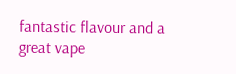fantastic flavour and a great vape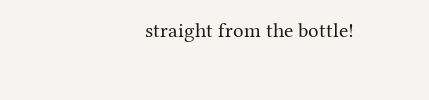straight from the bottle!